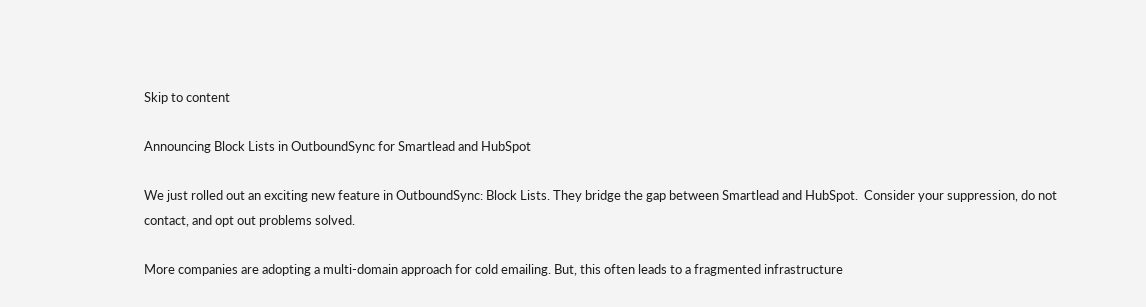Skip to content

Announcing Block Lists in OutboundSync for Smartlead and HubSpot

We just rolled out an exciting new feature in OutboundSync: Block Lists. They bridge the gap between Smartlead and HubSpot.  Consider your suppression, do not contact, and opt out problems solved.

More companies are adopting a multi-domain approach for cold emailing. But, this often leads to a fragmented infrastructure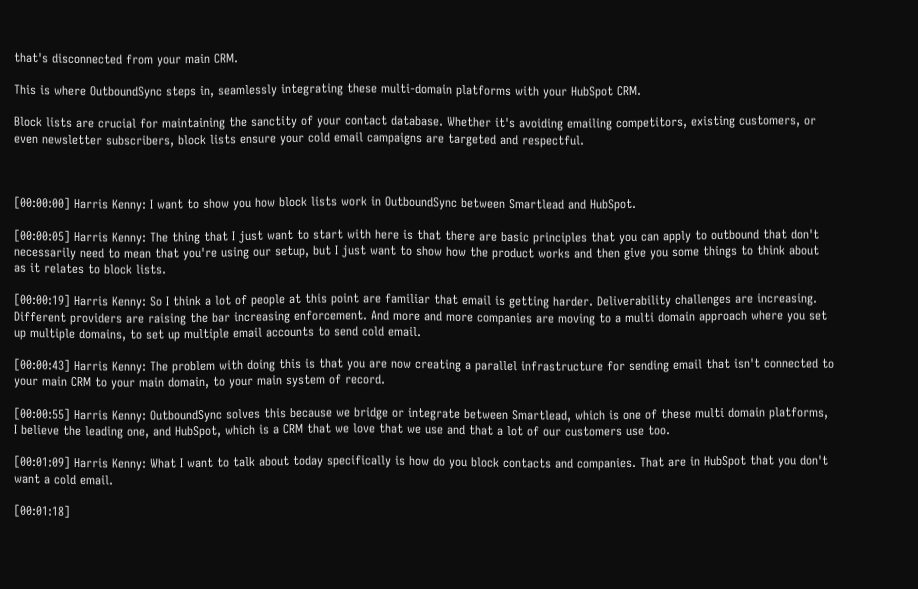that's disconnected from your main CRM.

This is where OutboundSync steps in, seamlessly integrating these multi-domain platforms with your HubSpot CRM.

Block lists are crucial for maintaining the sanctity of your contact database. Whether it's avoiding emailing competitors, existing customers, or even newsletter subscribers, block lists ensure your cold email campaigns are targeted and respectful.



[00:00:00] Harris Kenny: I want to show you how block lists work in OutboundSync between Smartlead and HubSpot.

[00:00:05] Harris Kenny: The thing that I just want to start with here is that there are basic principles that you can apply to outbound that don't necessarily need to mean that you're using our setup, but I just want to show how the product works and then give you some things to think about as it relates to block lists.

[00:00:19] Harris Kenny: So I think a lot of people at this point are familiar that email is getting harder. Deliverability challenges are increasing. Different providers are raising the bar increasing enforcement. And more and more companies are moving to a multi domain approach where you set up multiple domains, to set up multiple email accounts to send cold email.

[00:00:43] Harris Kenny: The problem with doing this is that you are now creating a parallel infrastructure for sending email that isn't connected to your main CRM to your main domain, to your main system of record.

[00:00:55] Harris Kenny: OutboundSync solves this because we bridge or integrate between Smartlead, which is one of these multi domain platforms, I believe the leading one, and HubSpot, which is a CRM that we love that we use and that a lot of our customers use too.

[00:01:09] Harris Kenny: What I want to talk about today specifically is how do you block contacts and companies. That are in HubSpot that you don't want a cold email.

[00:01:18]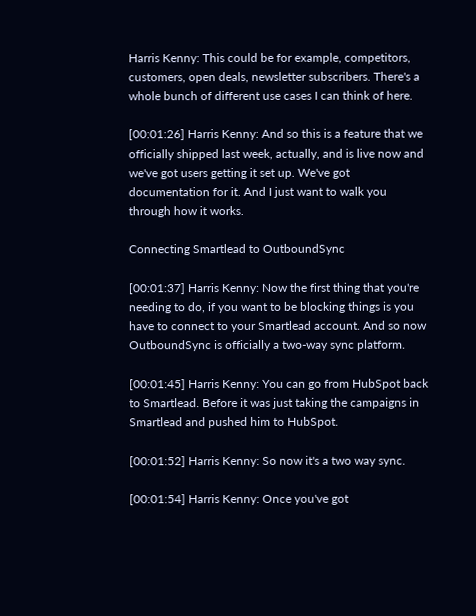Harris Kenny: This could be for example, competitors, customers, open deals, newsletter subscribers. There's a whole bunch of different use cases I can think of here.

[00:01:26] Harris Kenny: And so this is a feature that we officially shipped last week, actually, and is live now and we've got users getting it set up. We've got documentation for it. And I just want to walk you through how it works.

Connecting Smartlead to OutboundSync

[00:01:37] Harris Kenny: Now the first thing that you're needing to do, if you want to be blocking things is you have to connect to your Smartlead account. And so now OutboundSync is officially a two-way sync platform.

[00:01:45] Harris Kenny: You can go from HubSpot back to Smartlead. Before it was just taking the campaigns in Smartlead and pushed him to HubSpot.

[00:01:52] Harris Kenny: So now it's a two way sync.

[00:01:54] Harris Kenny: Once you've got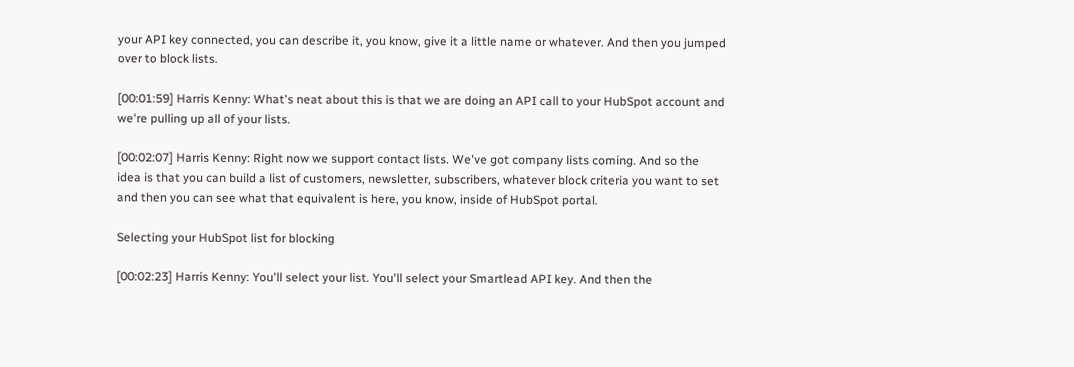your API key connected, you can describe it, you know, give it a little name or whatever. And then you jumped over to block lists.

[00:01:59] Harris Kenny: What's neat about this is that we are doing an API call to your HubSpot account and we're pulling up all of your lists.

[00:02:07] Harris Kenny: Right now we support contact lists. We've got company lists coming. And so the idea is that you can build a list of customers, newsletter, subscribers, whatever block criteria you want to set and then you can see what that equivalent is here, you know, inside of HubSpot portal.

Selecting your HubSpot list for blocking

[00:02:23] Harris Kenny: You'll select your list. You'll select your Smartlead API key. And then the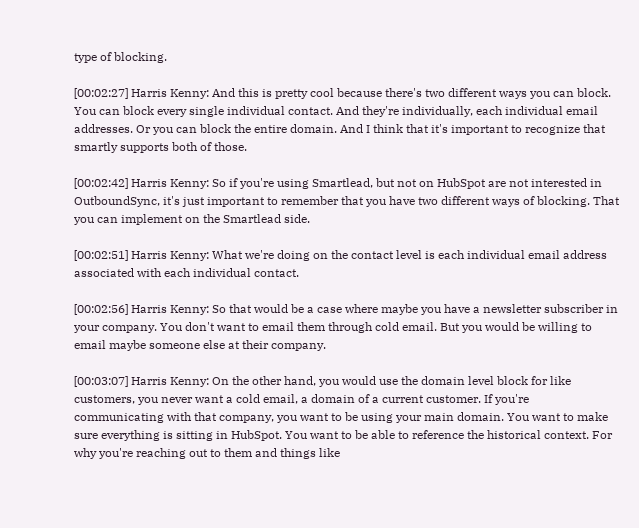type of blocking.

[00:02:27] Harris Kenny: And this is pretty cool because there's two different ways you can block. You can block every single individual contact. And they're individually, each individual email addresses. Or you can block the entire domain. And I think that it's important to recognize that smartly supports both of those.

[00:02:42] Harris Kenny: So if you're using Smartlead, but not on HubSpot are not interested in OutboundSync, it's just important to remember that you have two different ways of blocking. That you can implement on the Smartlead side.

[00:02:51] Harris Kenny: What we're doing on the contact level is each individual email address associated with each individual contact.

[00:02:56] Harris Kenny: So that would be a case where maybe you have a newsletter subscriber in your company. You don't want to email them through cold email. But you would be willing to email maybe someone else at their company.

[00:03:07] Harris Kenny: On the other hand, you would use the domain level block for like customers, you never want a cold email, a domain of a current customer. If you're communicating with that company, you want to be using your main domain. You want to make sure everything is sitting in HubSpot. You want to be able to reference the historical context. For why you're reaching out to them and things like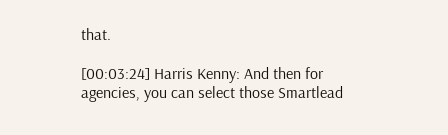that.

[00:03:24] Harris Kenny: And then for agencies, you can select those Smartlead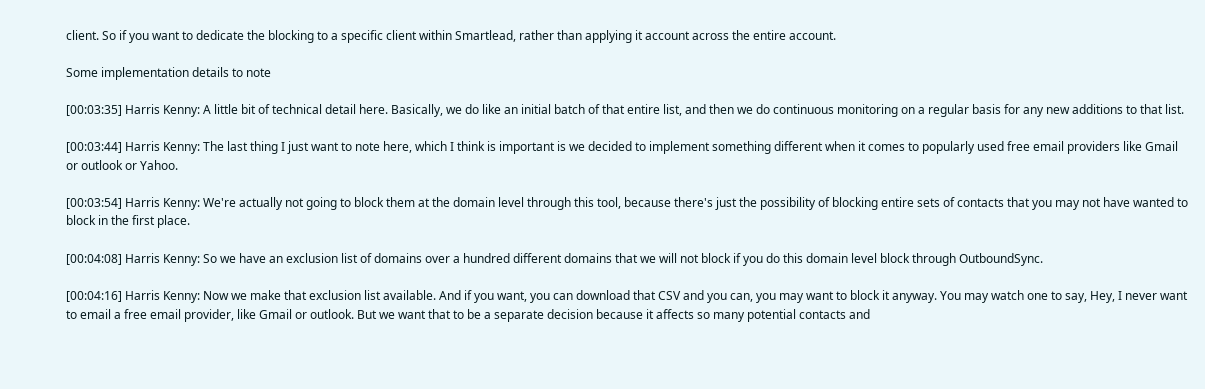client. So if you want to dedicate the blocking to a specific client within Smartlead, rather than applying it account across the entire account.

Some implementation details to note

[00:03:35] Harris Kenny: A little bit of technical detail here. Basically, we do like an initial batch of that entire list, and then we do continuous monitoring on a regular basis for any new additions to that list.

[00:03:44] Harris Kenny: The last thing I just want to note here, which I think is important is we decided to implement something different when it comes to popularly used free email providers like Gmail or outlook or Yahoo.

[00:03:54] Harris Kenny: We're actually not going to block them at the domain level through this tool, because there's just the possibility of blocking entire sets of contacts that you may not have wanted to block in the first place.

[00:04:08] Harris Kenny: So we have an exclusion list of domains over a hundred different domains that we will not block if you do this domain level block through OutboundSync.

[00:04:16] Harris Kenny: Now we make that exclusion list available. And if you want, you can download that CSV and you can, you may want to block it anyway. You may watch one to say, Hey, I never want to email a free email provider, like Gmail or outlook. But we want that to be a separate decision because it affects so many potential contacts and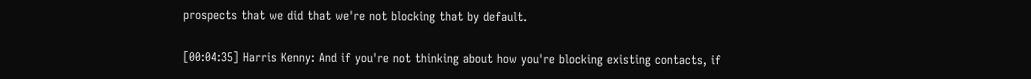prospects that we did that we're not blocking that by default.

[00:04:35] Harris Kenny: And if you're not thinking about how you're blocking existing contacts, if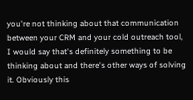you're not thinking about that communication between your CRM and your cold outreach tool, I would say that's definitely something to be thinking about and there's other ways of solving it. Obviously this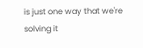is just one way that we're solving it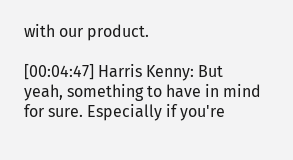with our product.

[00:04:47] Harris Kenny: But yeah, something to have in mind for sure. Especially if you're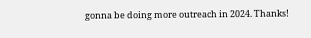gonna be doing more outreach in 2024. Thanks!